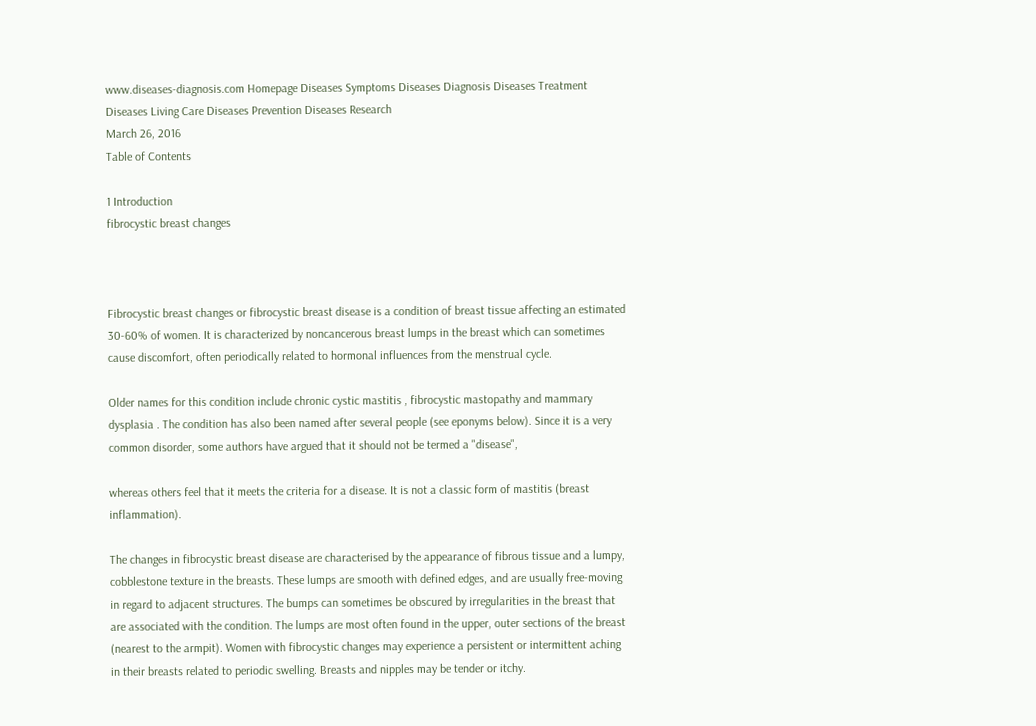www.diseases-diagnosis.com Homepage Diseases Symptoms Diseases Diagnosis Diseases Treatment Diseases Living Care Diseases Prevention Diseases Research
March 26, 2016
Table of Contents

1 Introduction
fibrocystic breast changes



Fibrocystic breast changes or fibrocystic breast disease is a condition of breast tissue affecting an estimated 30-60% of women. It is characterized by noncancerous breast lumps in the breast which can sometimes cause discomfort, often periodically related to hormonal influences from the menstrual cycle.

Older names for this condition include chronic cystic mastitis , fibrocystic mastopathy and mammary dysplasia . The condition has also been named after several people (see eponyms below). Since it is a very common disorder, some authors have argued that it should not be termed a "disease",

whereas others feel that it meets the criteria for a disease. It is not a classic form of mastitis (breast inflammation).

The changes in fibrocystic breast disease are characterised by the appearance of fibrous tissue and a lumpy, cobblestone texture in the breasts. These lumps are smooth with defined edges, and are usually free-moving in regard to adjacent structures. The bumps can sometimes be obscured by irregularities in the breast that are associated with the condition. The lumps are most often found in the upper, outer sections of the breast (nearest to the armpit). Women with fibrocystic changes may experience a persistent or intermittent aching in their breasts related to periodic swelling. Breasts and nipples may be tender or itchy.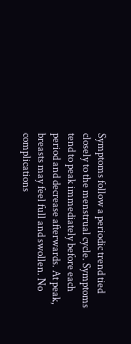Symptoms follow a periodic trend tied closely to the menstrual cycle. Symptoms tend to peak immediately before each period and decrease afterwards. At peak, breasts may feel full and swollen. No complications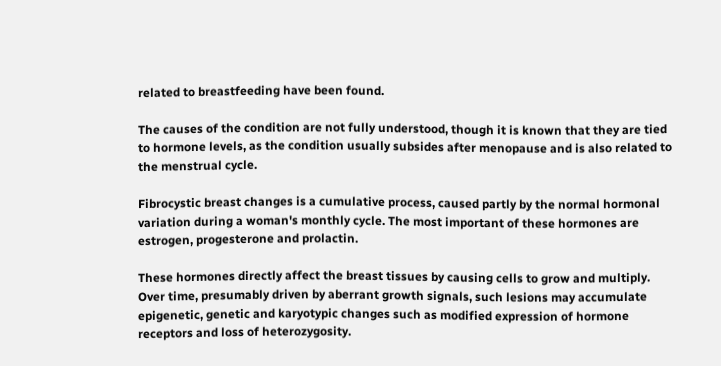related to breastfeeding have been found.

The causes of the condition are not fully understood, though it is known that they are tied to hormone levels, as the condition usually subsides after menopause and is also related to the menstrual cycle.

Fibrocystic breast changes is a cumulative process, caused partly by the normal hormonal variation during a woman's monthly cycle. The most important of these hormones are estrogen, progesterone and prolactin.

These hormones directly affect the breast tissues by causing cells to grow and multiply. Over time, presumably driven by aberrant growth signals, such lesions may accumulate epigenetic, genetic and karyotypic changes such as modified expression of hormone receptors and loss of heterozygosity.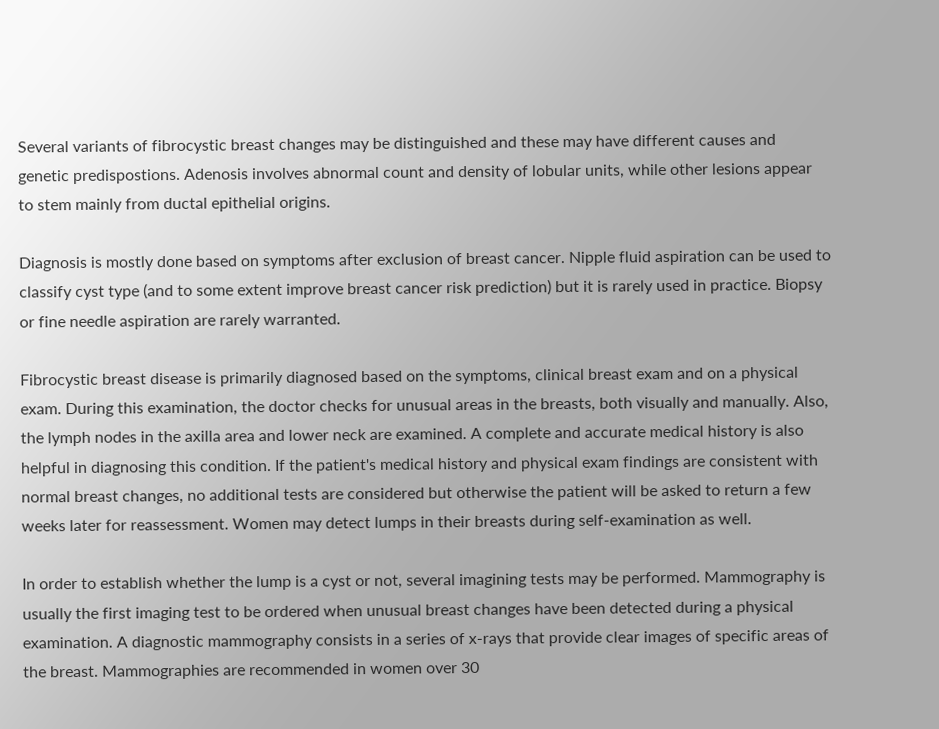Several variants of fibrocystic breast changes may be distinguished and these may have different causes and genetic predispostions. Adenosis involves abnormal count and density of lobular units, while other lesions appear to stem mainly from ductal epithelial origins.

Diagnosis is mostly done based on symptoms after exclusion of breast cancer. Nipple fluid aspiration can be used to classify cyst type (and to some extent improve breast cancer risk prediction) but it is rarely used in practice. Biopsy or fine needle aspiration are rarely warranted.

Fibrocystic breast disease is primarily diagnosed based on the symptoms, clinical breast exam and on a physical exam. During this examination, the doctor checks for unusual areas in the breasts, both visually and manually. Also, the lymph nodes in the axilla area and lower neck are examined. A complete and accurate medical history is also helpful in diagnosing this condition. If the patient's medical history and physical exam findings are consistent with normal breast changes, no additional tests are considered but otherwise the patient will be asked to return a few weeks later for reassessment. Women may detect lumps in their breasts during self-examination as well.

In order to establish whether the lump is a cyst or not, several imagining tests may be performed. Mammography is usually the first imaging test to be ordered when unusual breast changes have been detected during a physical examination. A diagnostic mammography consists in a series of x-rays that provide clear images of specific areas of the breast. Mammographies are recommended in women over 30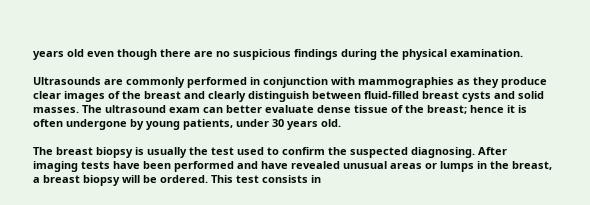years old even though there are no suspicious findings during the physical examination.

Ultrasounds are commonly performed in conjunction with mammographies as they produce clear images of the breast and clearly distinguish between fluid-filled breast cysts and solid masses. The ultrasound exam can better evaluate dense tissue of the breast; hence it is often undergone by young patients, under 30 years old.

The breast biopsy is usually the test used to confirm the suspected diagnosing. After imaging tests have been performed and have revealed unusual areas or lumps in the breast, a breast biopsy will be ordered. This test consists in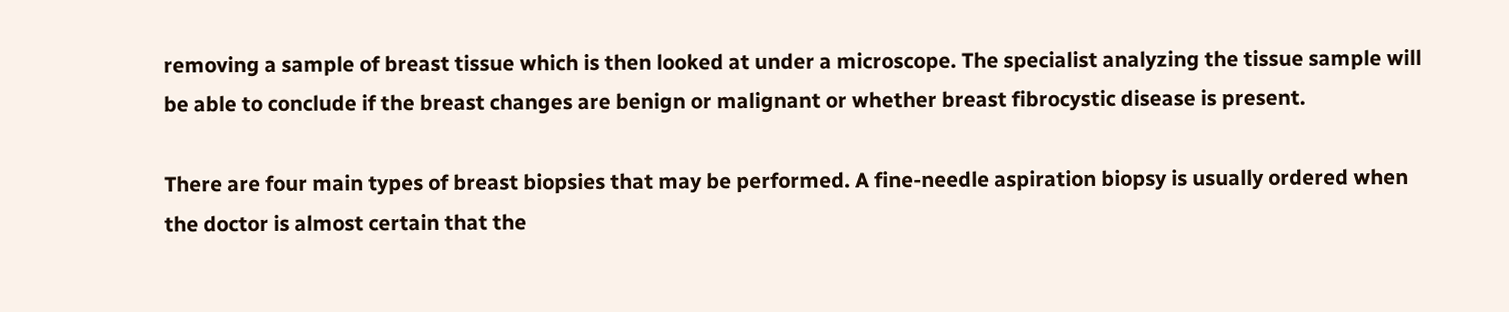removing a sample of breast tissue which is then looked at under a microscope. The specialist analyzing the tissue sample will be able to conclude if the breast changes are benign or malignant or whether breast fibrocystic disease is present.

There are four main types of breast biopsies that may be performed. A fine-needle aspiration biopsy is usually ordered when the doctor is almost certain that the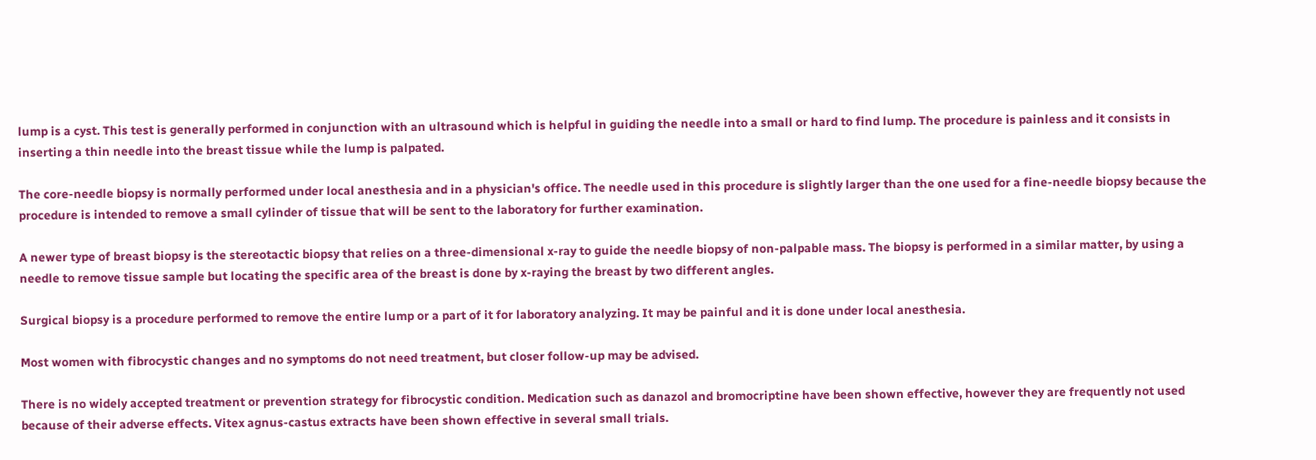lump is a cyst. This test is generally performed in conjunction with an ultrasound which is helpful in guiding the needle into a small or hard to find lump. The procedure is painless and it consists in inserting a thin needle into the breast tissue while the lump is palpated.

The core-needle biopsy is normally performed under local anesthesia and in a physician's office. The needle used in this procedure is slightly larger than the one used for a fine-needle biopsy because the procedure is intended to remove a small cylinder of tissue that will be sent to the laboratory for further examination.

A newer type of breast biopsy is the stereotactic biopsy that relies on a three-dimensional x-ray to guide the needle biopsy of non-palpable mass. The biopsy is performed in a similar matter, by using a needle to remove tissue sample but locating the specific area of the breast is done by x-raying the breast by two different angles.

Surgical biopsy is a procedure performed to remove the entire lump or a part of it for laboratory analyzing. It may be painful and it is done under local anesthesia.

Most women with fibrocystic changes and no symptoms do not need treatment, but closer follow-up may be advised.

There is no widely accepted treatment or prevention strategy for fibrocystic condition. Medication such as danazol and bromocriptine have been shown effective, however they are frequently not used because of their adverse effects. Vitex agnus-castus extracts have been shown effective in several small trials.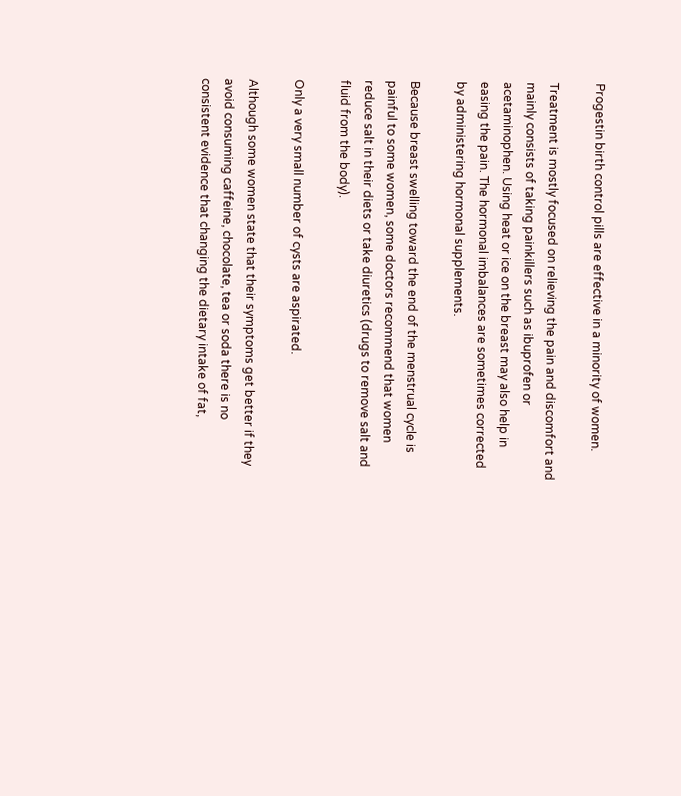Progestin birth control pills are effective in a minority of women.

Treatment is mostly focused on relieving the pain and discomfort and mainly consists of taking painkillers such as ibuprofen or acetaminophen. Using heat or ice on the breast may also help in easing the pain. The hormonal imbalances are sometimes corrected by administering hormonal supplements.

Because breast swelling toward the end of the menstrual cycle is painful to some women, some doctors recommend that women reduce salt in their diets or take diuretics (drugs to remove salt and fluid from the body).

Only a very small number of cysts are aspirated.

Although some women state that their symptoms get better if they avoid consuming caffeine, chocolate, tea or soda there is no consistent evidence that changing the dietary intake of fat,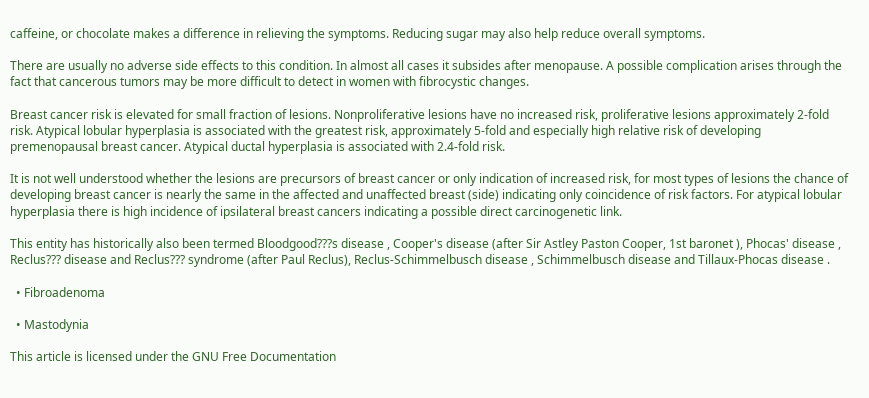caffeine, or chocolate makes a difference in relieving the symptoms. Reducing sugar may also help reduce overall symptoms.

There are usually no adverse side effects to this condition. In almost all cases it subsides after menopause. A possible complication arises through the fact that cancerous tumors may be more difficult to detect in women with fibrocystic changes.

Breast cancer risk is elevated for small fraction of lesions. Nonproliferative lesions have no increased risk, proliferative lesions approximately 2-fold risk. Atypical lobular hyperplasia is associated with the greatest risk, approximately 5-fold and especially high relative risk of developing premenopausal breast cancer. Atypical ductal hyperplasia is associated with 2.4-fold risk.

It is not well understood whether the lesions are precursors of breast cancer or only indication of increased risk, for most types of lesions the chance of developing breast cancer is nearly the same in the affected and unaffected breast (side) indicating only coincidence of risk factors. For atypical lobular hyperplasia there is high incidence of ipsilateral breast cancers indicating a possible direct carcinogenetic link.

This entity has historically also been termed Bloodgood???s disease , Cooper's disease (after Sir Astley Paston Cooper, 1st baronet ), Phocas' disease , Reclus??? disease and Reclus??? syndrome (after Paul Reclus), Reclus-Schimmelbusch disease , Schimmelbusch disease and Tillaux-Phocas disease .

  • Fibroadenoma

  • Mastodynia

This article is licensed under the GNU Free Documentation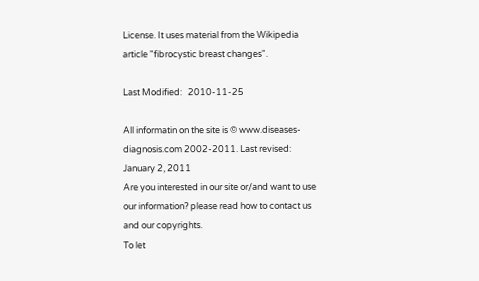License. It uses material from the Wikipedia article "fibrocystic breast changes".

Last Modified:   2010-11-25

All informatin on the site is © www.diseases-diagnosis.com 2002-2011. Last revised: January 2, 2011
Are you interested in our site or/and want to use our information? please read how to contact us and our copyrights.
To let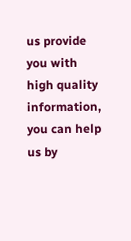us provide you with high quality information, you can help us by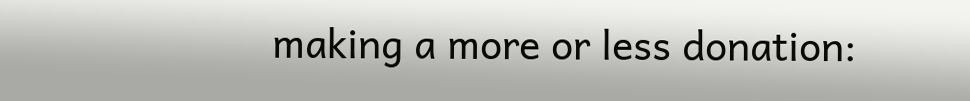making a more or less donation: